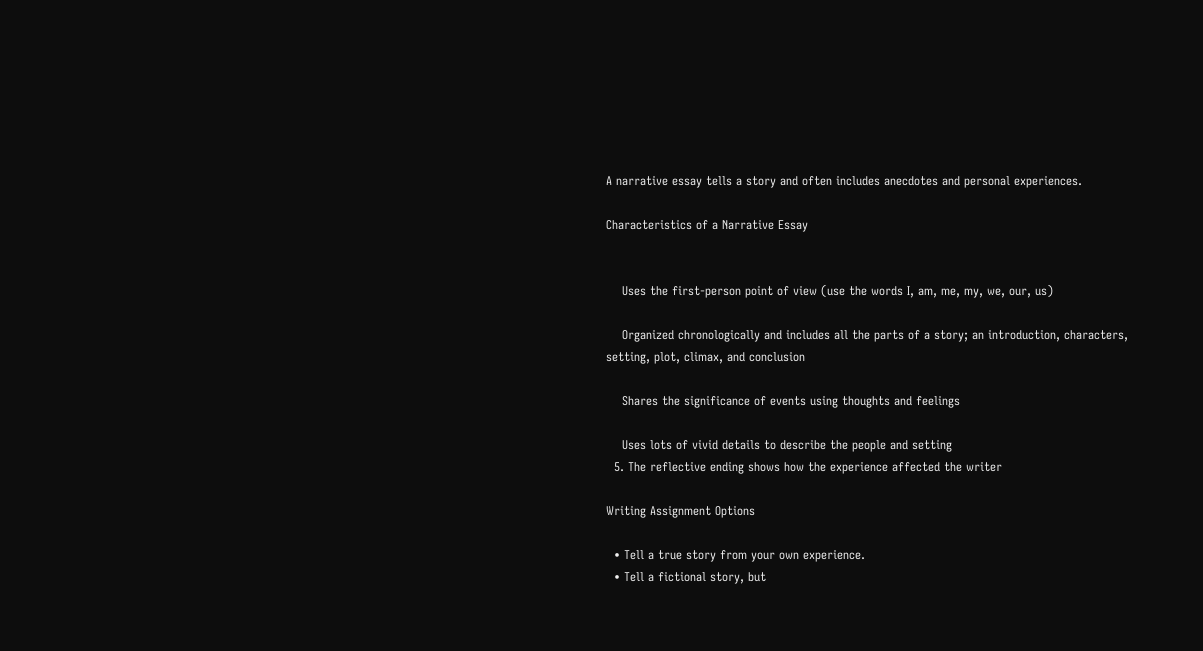A narrative essay tells a story and often includes anecdotes and personal experiences.

Characteristics of a Narrative Essay


    Uses the first-person point of view (use the words I, am, me, my, we, our, us)

    Organized chronologically and includes all the parts of a story; an introduction, characters, setting, plot, climax, and conclusion

    Shares the significance of events using thoughts and feelings

    Uses lots of vivid details to describe the people and setting
  5. The reflective ending shows how the experience affected the writer

Writing Assignment Options

  • Tell a true story from your own experience.
  • Tell a fictional story, but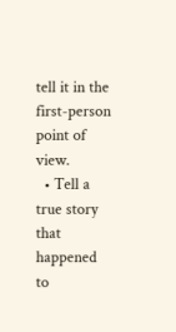tell it in the first-person point of view.
  • Tell a true story that happened to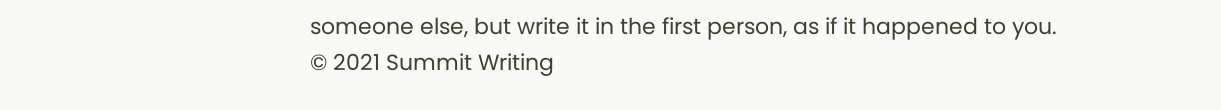someone else, but write it in the first person, as if it happened to you.
© 2021 Summit Writing